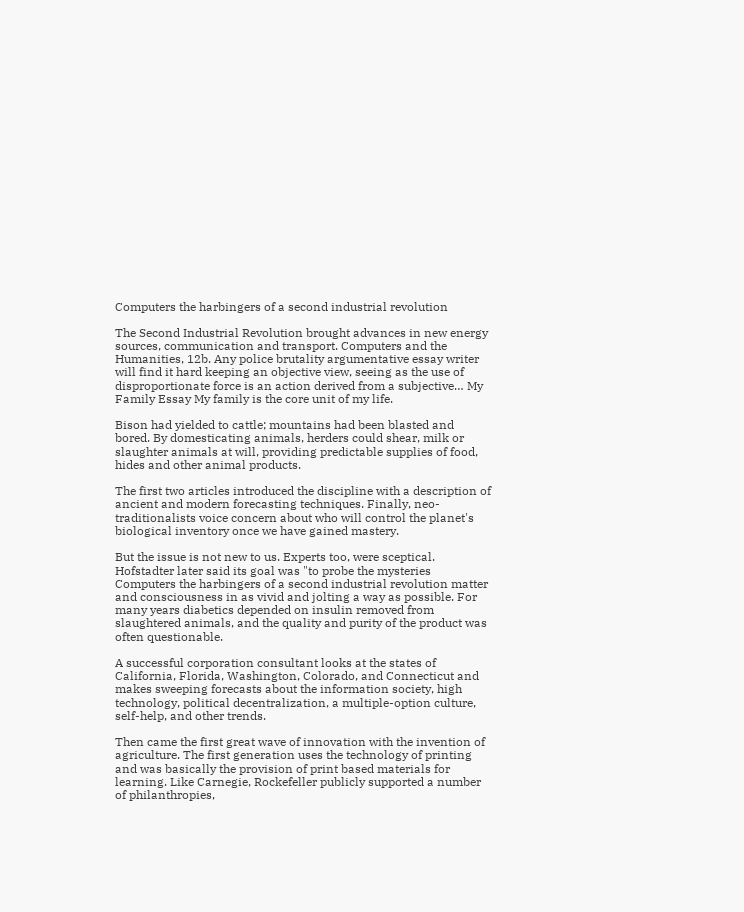Computers the harbingers of a second industrial revolution

The Second Industrial Revolution brought advances in new energy sources, communication and transport. Computers and the Humanities, 12b. Any police brutality argumentative essay writer will find it hard keeping an objective view, seeing as the use of disproportionate force is an action derived from a subjective… My Family Essay My family is the core unit of my life.

Bison had yielded to cattle; mountains had been blasted and bored. By domesticating animals, herders could shear, milk or slaughter animals at will, providing predictable supplies of food, hides and other animal products.

The first two articles introduced the discipline with a description of ancient and modern forecasting techniques. Finally, neo-traditionalists voice concern about who will control the planet's biological inventory once we have gained mastery.

But the issue is not new to us. Experts too, were sceptical. Hofstadter later said its goal was "to probe the mysteries Computers the harbingers of a second industrial revolution matter and consciousness in as vivid and jolting a way as possible. For many years diabetics depended on insulin removed from slaughtered animals, and the quality and purity of the product was often questionable.

A successful corporation consultant looks at the states of California, Florida, Washington, Colorado, and Connecticut and makes sweeping forecasts about the information society, high technology, political decentralization, a multiple-option culture, self-help, and other trends.

Then came the first great wave of innovation with the invention of agriculture. The first generation uses the technology of printing and was basically the provision of print based materials for learning. Like Carnegie, Rockefeller publicly supported a number of philanthropies,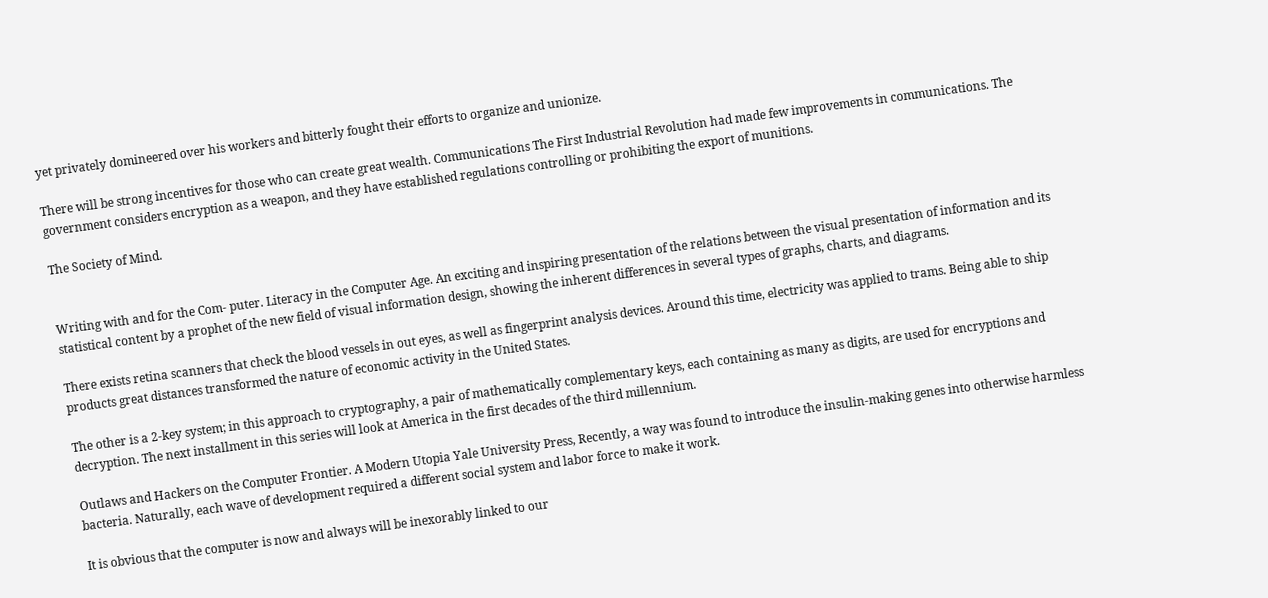yet privately domineered over his workers and bitterly fought their efforts to organize and unionize.

There will be strong incentives for those who can create great wealth. Communications The First Industrial Revolution had made few improvements in communications. The government considers encryption as a weapon, and they have established regulations controlling or prohibiting the export of munitions.

The Society of Mind.


Writing with and for the Com- puter. Literacy in the Computer Age. An exciting and inspiring presentation of the relations between the visual presentation of information and its statistical content by a prophet of the new field of visual information design, showing the inherent differences in several types of graphs, charts, and diagrams.

There exists retina scanners that check the blood vessels in out eyes, as well as fingerprint analysis devices. Around this time, electricity was applied to trams. Being able to ship products great distances transformed the nature of economic activity in the United States.

The other is a 2-key system; in this approach to cryptography, a pair of mathematically complementary keys, each containing as many as digits, are used for encryptions and decryption. The next installment in this series will look at America in the first decades of the third millennium.

Outlaws and Hackers on the Computer Frontier. A Modern Utopia Yale University Press, Recently, a way was found to introduce the insulin-making genes into otherwise harmless bacteria. Naturally, each wave of development required a different social system and labor force to make it work.

It is obvious that the computer is now and always will be inexorably linked to our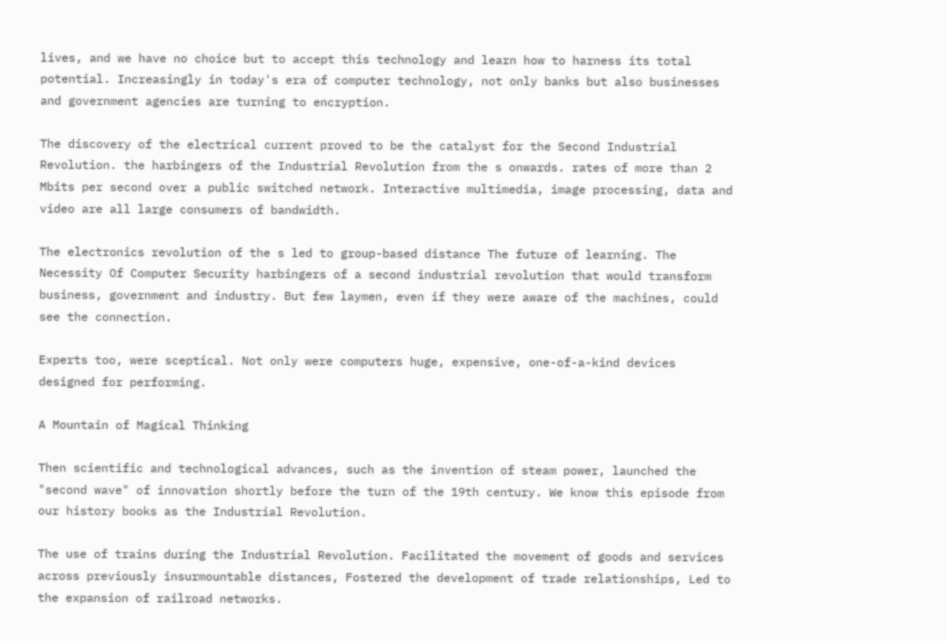lives, and we have no choice but to accept this technology and learn how to harness its total potential. Increasingly in today's era of computer technology, not only banks but also businesses and government agencies are turning to encryption.

The discovery of the electrical current proved to be the catalyst for the Second Industrial Revolution. the harbingers of the Industrial Revolution from the s onwards. rates of more than 2 Mbits per second over a public switched network. Interactive multimedia, image processing, data and video are all large consumers of bandwidth.

The electronics revolution of the s led to group-based distance The future of learning. The Necessity Of Computer Security harbingers of a second industrial revolution that would transform business, government and industry. But few laymen, even if they were aware of the machines, could see the connection.

Experts too, were sceptical. Not only were computers huge, expensive, one-of-a-kind devices designed for performing.

A Mountain of Magical Thinking

Then scientific and technological advances, such as the invention of steam power, launched the "second wave" of innovation shortly before the turn of the 19th century. We know this episode from our history books as the Industrial Revolution.

The use of trains during the Industrial Revolution. Facilitated the movement of goods and services across previously insurmountable distances, Fostered the development of trade relationships, Led to the expansion of railroad networks.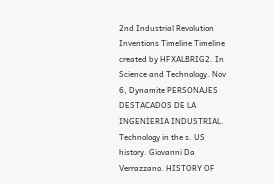2nd Industrial Revolution Inventions Timeline Timeline created by HFXALBRIG2. In Science and Technology. Nov 6, Dynamite PERSONAJES DESTACADOS DE LA INGENIERIA INDUSTRIAL. Technology in the s. US history. Giovanni Da Verrazzano. HISTORY OF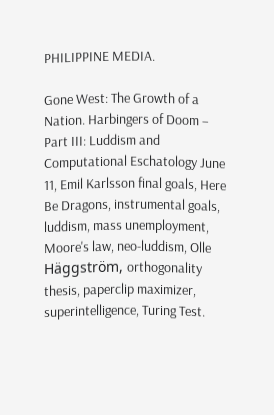PHILIPPINE MEDIA.

Gone West: The Growth of a Nation. Harbingers of Doom – Part III: Luddism and Computational Eschatology June 11, Emil Karlsson final goals, Here Be Dragons, instrumental goals, luddism, mass unemployment, Moore's law, neo-luddism, Olle Häggström, orthogonality thesis, paperclip maximizer, superintelligence, Turing Test.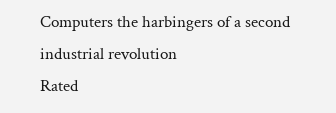Computers the harbingers of a second industrial revolution
Rated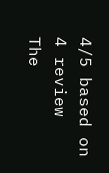4/5 based on 4 review
The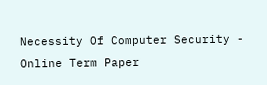Necessity Of Computer Security - Online Term Paper